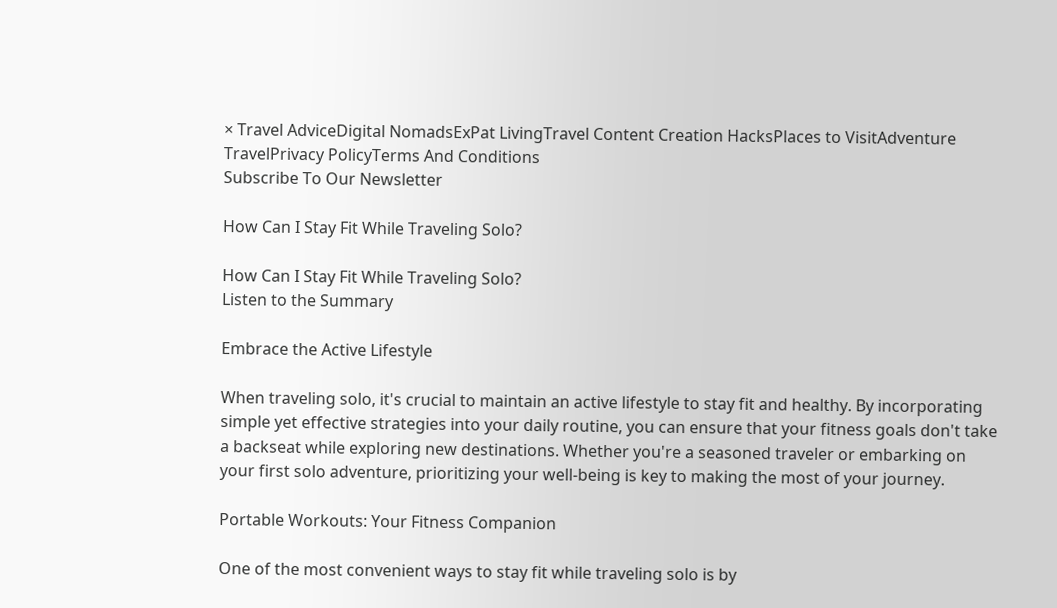× Travel AdviceDigital NomadsExPat LivingTravel Content Creation HacksPlaces to VisitAdventure TravelPrivacy PolicyTerms And Conditions
Subscribe To Our Newsletter

How Can I Stay Fit While Traveling Solo?

How Can I Stay Fit While Traveling Solo?
Listen to the Summary

Embrace the Active Lifestyle

When traveling solo, it's crucial to maintain an active lifestyle to stay fit and healthy. By incorporating simple yet effective strategies into your daily routine, you can ensure that your fitness goals don't take a backseat while exploring new destinations. Whether you're a seasoned traveler or embarking on your first solo adventure, prioritizing your well-being is key to making the most of your journey.

Portable Workouts: Your Fitness Companion

One of the most convenient ways to stay fit while traveling solo is by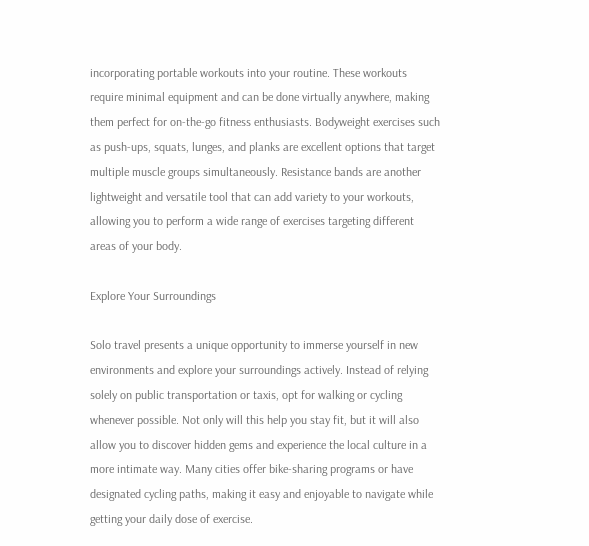incorporating portable workouts into your routine. These workouts require minimal equipment and can be done virtually anywhere, making them perfect for on-the-go fitness enthusiasts. Bodyweight exercises such as push-ups, squats, lunges, and planks are excellent options that target multiple muscle groups simultaneously. Resistance bands are another lightweight and versatile tool that can add variety to your workouts, allowing you to perform a wide range of exercises targeting different areas of your body.

Explore Your Surroundings

Solo travel presents a unique opportunity to immerse yourself in new environments and explore your surroundings actively. Instead of relying solely on public transportation or taxis, opt for walking or cycling whenever possible. Not only will this help you stay fit, but it will also allow you to discover hidden gems and experience the local culture in a more intimate way. Many cities offer bike-sharing programs or have designated cycling paths, making it easy and enjoyable to navigate while getting your daily dose of exercise.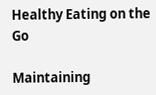Healthy Eating on the Go

Maintaining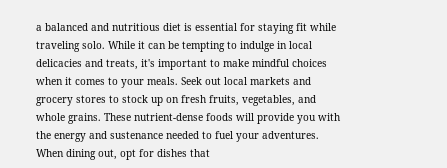a balanced and nutritious diet is essential for staying fit while traveling solo. While it can be tempting to indulge in local delicacies and treats, it's important to make mindful choices when it comes to your meals. Seek out local markets and grocery stores to stock up on fresh fruits, vegetables, and whole grains. These nutrient-dense foods will provide you with the energy and sustenance needed to fuel your adventures. When dining out, opt for dishes that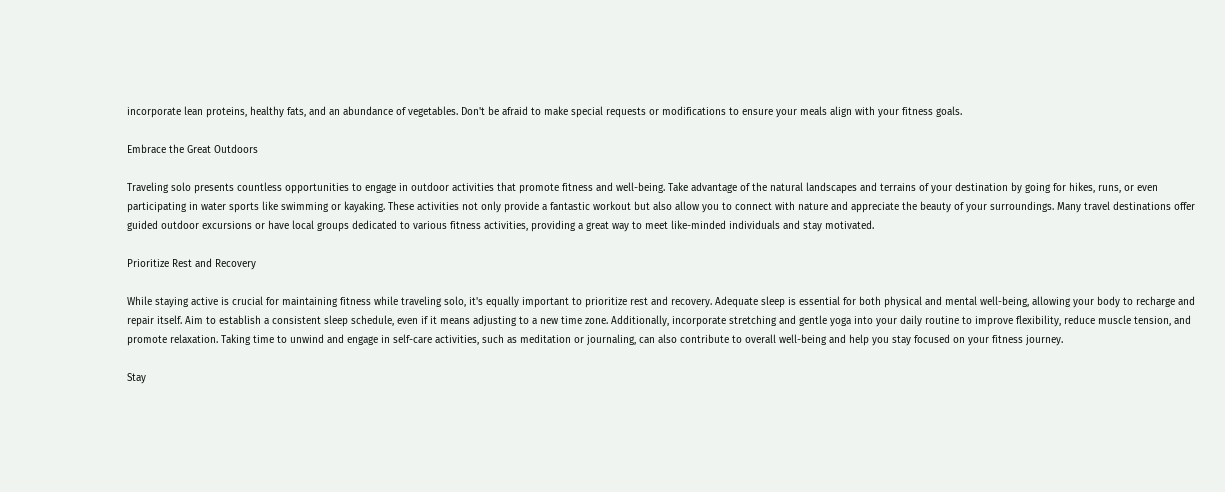incorporate lean proteins, healthy fats, and an abundance of vegetables. Don't be afraid to make special requests or modifications to ensure your meals align with your fitness goals.

Embrace the Great Outdoors

Traveling solo presents countless opportunities to engage in outdoor activities that promote fitness and well-being. Take advantage of the natural landscapes and terrains of your destination by going for hikes, runs, or even participating in water sports like swimming or kayaking. These activities not only provide a fantastic workout but also allow you to connect with nature and appreciate the beauty of your surroundings. Many travel destinations offer guided outdoor excursions or have local groups dedicated to various fitness activities, providing a great way to meet like-minded individuals and stay motivated.

Prioritize Rest and Recovery

While staying active is crucial for maintaining fitness while traveling solo, it's equally important to prioritize rest and recovery. Adequate sleep is essential for both physical and mental well-being, allowing your body to recharge and repair itself. Aim to establish a consistent sleep schedule, even if it means adjusting to a new time zone. Additionally, incorporate stretching and gentle yoga into your daily routine to improve flexibility, reduce muscle tension, and promote relaxation. Taking time to unwind and engage in self-care activities, such as meditation or journaling, can also contribute to overall well-being and help you stay focused on your fitness journey.

Stay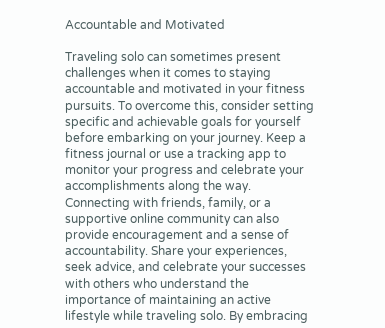Accountable and Motivated

Traveling solo can sometimes present challenges when it comes to staying accountable and motivated in your fitness pursuits. To overcome this, consider setting specific and achievable goals for yourself before embarking on your journey. Keep a fitness journal or use a tracking app to monitor your progress and celebrate your accomplishments along the way. Connecting with friends, family, or a supportive online community can also provide encouragement and a sense of accountability. Share your experiences, seek advice, and celebrate your successes with others who understand the importance of maintaining an active lifestyle while traveling solo. By embracing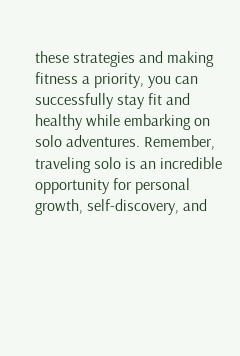these strategies and making fitness a priority, you can successfully stay fit and healthy while embarking on solo adventures. Remember, traveling solo is an incredible opportunity for personal growth, self-discovery, and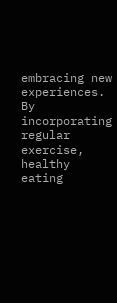embracing new experiences. By incorporating regular exercise, healthy eating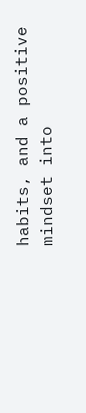habits, and a positive mindset into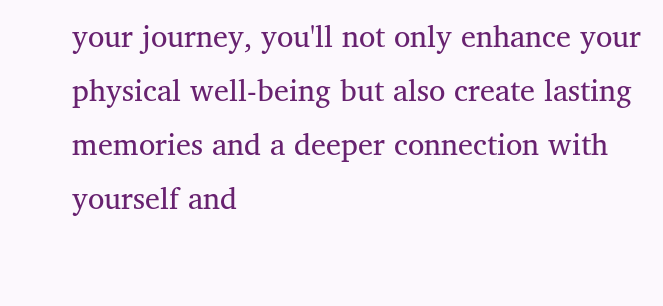your journey, you'll not only enhance your physical well-being but also create lasting memories and a deeper connection with yourself and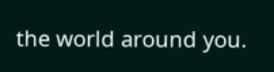the world around you.